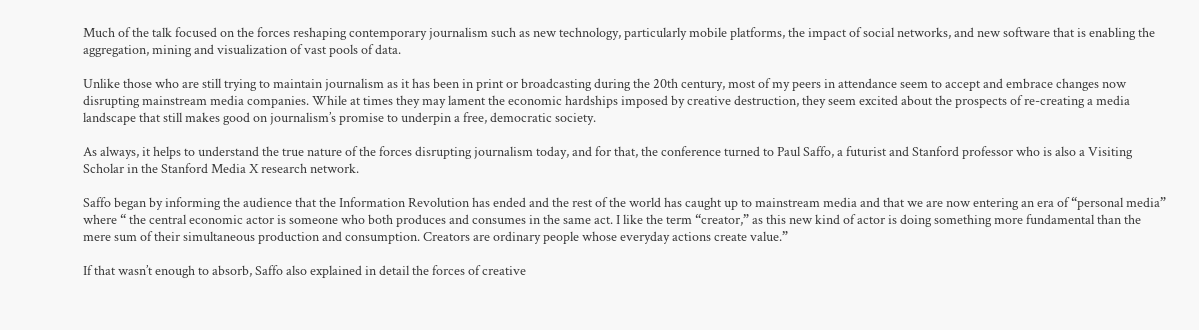Much of the talk focused on the forces reshaping contemporary journalism such as new technology, particularly mobile platforms, the impact of social networks, and new software that is enabling the aggregation, mining and visualization of vast pools of data.

Unlike those who are still trying to maintain journalism as it has been in print or broadcasting during the 20th century, most of my peers in attendance seem to accept and embrace changes now disrupting mainstream media companies. While at times they may lament the economic hardships imposed by creative destruction, they seem excited about the prospects of re-creating a media landscape that still makes good on journalism’s promise to underpin a free, democratic society.

As always, it helps to understand the true nature of the forces disrupting journalism today, and for that, the conference turned to Paul Saffo, a futurist and Stanford professor who is also a Visiting Scholar in the Stanford Media X research network.

Saffo began by informing the audience that the Information Revolution has ended and the rest of the world has caught up to mainstream media and that we are now entering an era of “personal media” where “ the central economic actor is someone who both produces and consumes in the same act. I like the term “creator,” as this new kind of actor is doing something more fundamental than the mere sum of their simultaneous production and consumption. Creators are ordinary people whose everyday actions create value.”

If that wasn’t enough to absorb, Saffo also explained in detail the forces of creative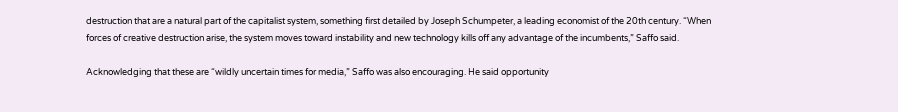destruction that are a natural part of the capitalist system, something first detailed by Joseph Schumpeter, a leading economist of the 20th century. “When forces of creative destruction arise, the system moves toward instability and new technology kills off any advantage of the incumbents,” Saffo said.

Acknowledging that these are “wildly uncertain times for media,” Saffo was also encouraging. He said opportunity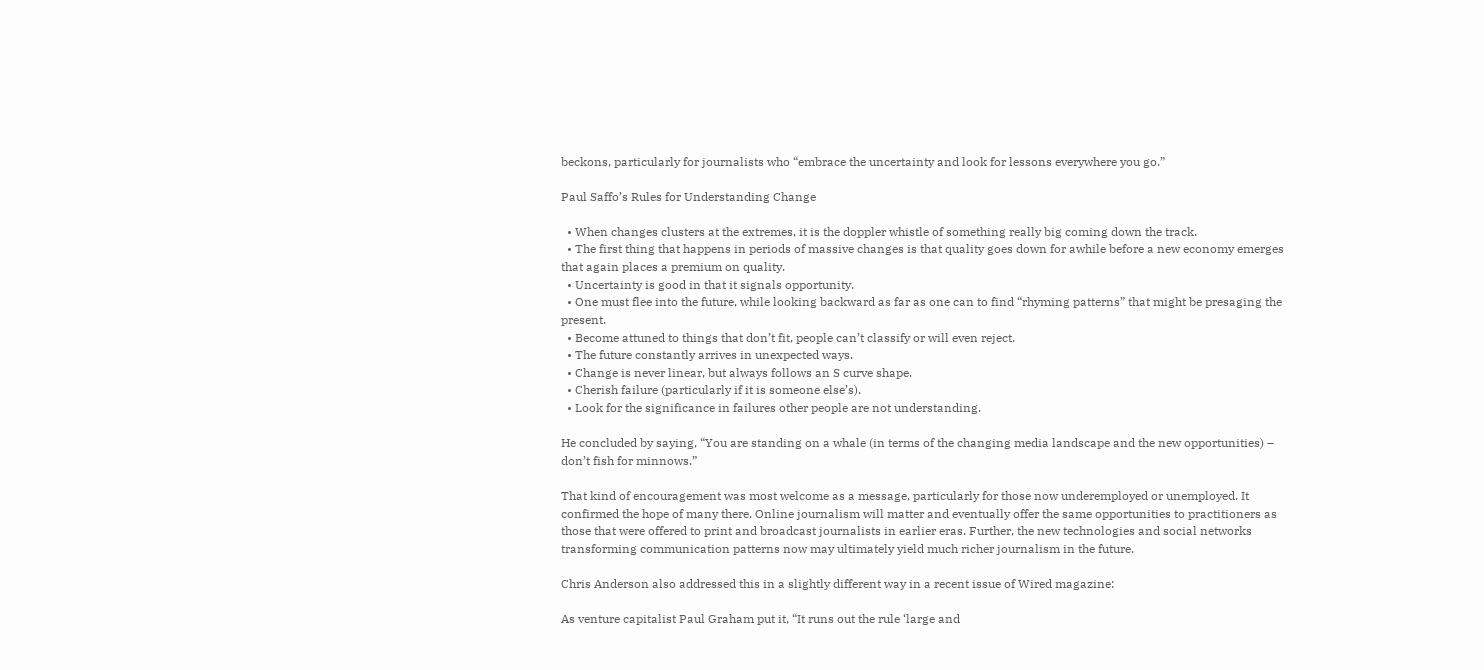beckons, particularly for journalists who “embrace the uncertainty and look for lessons everywhere you go.”

Paul Saffo’s Rules for Understanding Change

  • When changes clusters at the extremes, it is the doppler whistle of something really big coming down the track.
  • The first thing that happens in periods of massive changes is that quality goes down for awhile before a new economy emerges that again places a premium on quality.
  • Uncertainty is good in that it signals opportunity.
  • One must flee into the future, while looking backward as far as one can to find “rhyming patterns” that might be presaging the present.
  • Become attuned to things that don’t fit, people can’t classify or will even reject.
  • The future constantly arrives in unexpected ways.
  • Change is never linear, but always follows an S curve shape.
  • Cherish failure (particularly if it is someone else’s).
  • Look for the significance in failures other people are not understanding.

He concluded by saying, “You are standing on a whale (in terms of the changing media landscape and the new opportunities) – don’t fish for minnows.”

That kind of encouragement was most welcome as a message, particularly for those now underemployed or unemployed. It confirmed the hope of many there. Online journalism will matter and eventually offer the same opportunities to practitioners as those that were offered to print and broadcast journalists in earlier eras. Further, the new technologies and social networks transforming communication patterns now may ultimately yield much richer journalism in the future.

Chris Anderson also addressed this in a slightly different way in a recent issue of Wired magazine:

As venture capitalist Paul Graham put it, “It runs out the rule ‘large and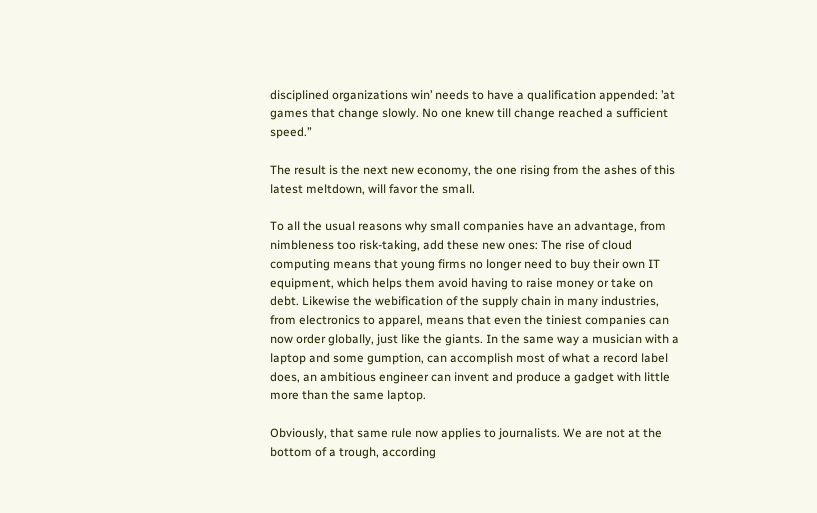disciplined organizations win’ needs to have a qualification appended: ’at games that change slowly. No one knew till change reached a sufficient speed.”

The result is the next new economy, the one rising from the ashes of this latest meltdown, will favor the small.

To all the usual reasons why small companies have an advantage, from nimbleness too risk-taking, add these new ones: The rise of cloud computing means that young firms no longer need to buy their own IT equipment, which helps them avoid having to raise money or take on debt. Likewise the webification of the supply chain in many industries, from electronics to apparel, means that even the tiniest companies can now order globally, just like the giants. In the same way a musician with a laptop and some gumption, can accomplish most of what a record label does, an ambitious engineer can invent and produce a gadget with little more than the same laptop.

Obviously, that same rule now applies to journalists. We are not at the bottom of a trough, according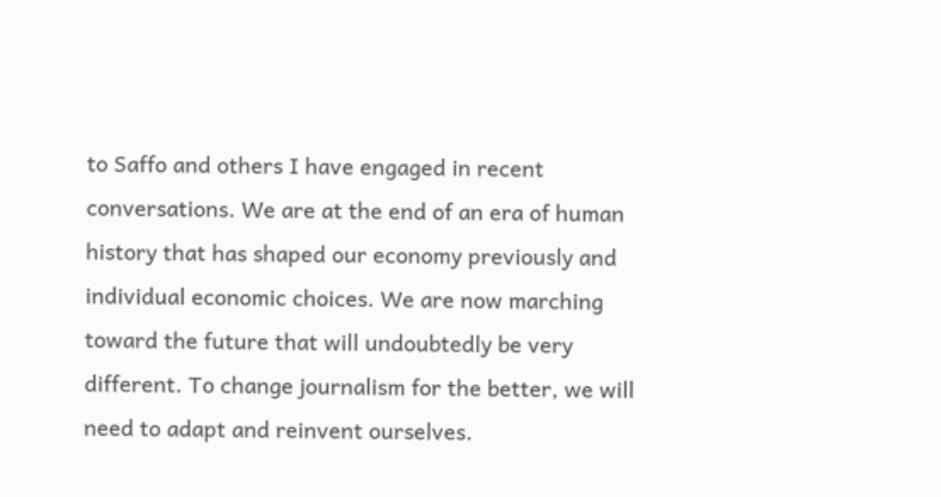to Saffo and others I have engaged in recent conversations. We are at the end of an era of human history that has shaped our economy previously and individual economic choices. We are now marching toward the future that will undoubtedly be very different. To change journalism for the better, we will need to adapt and reinvent ourselves.